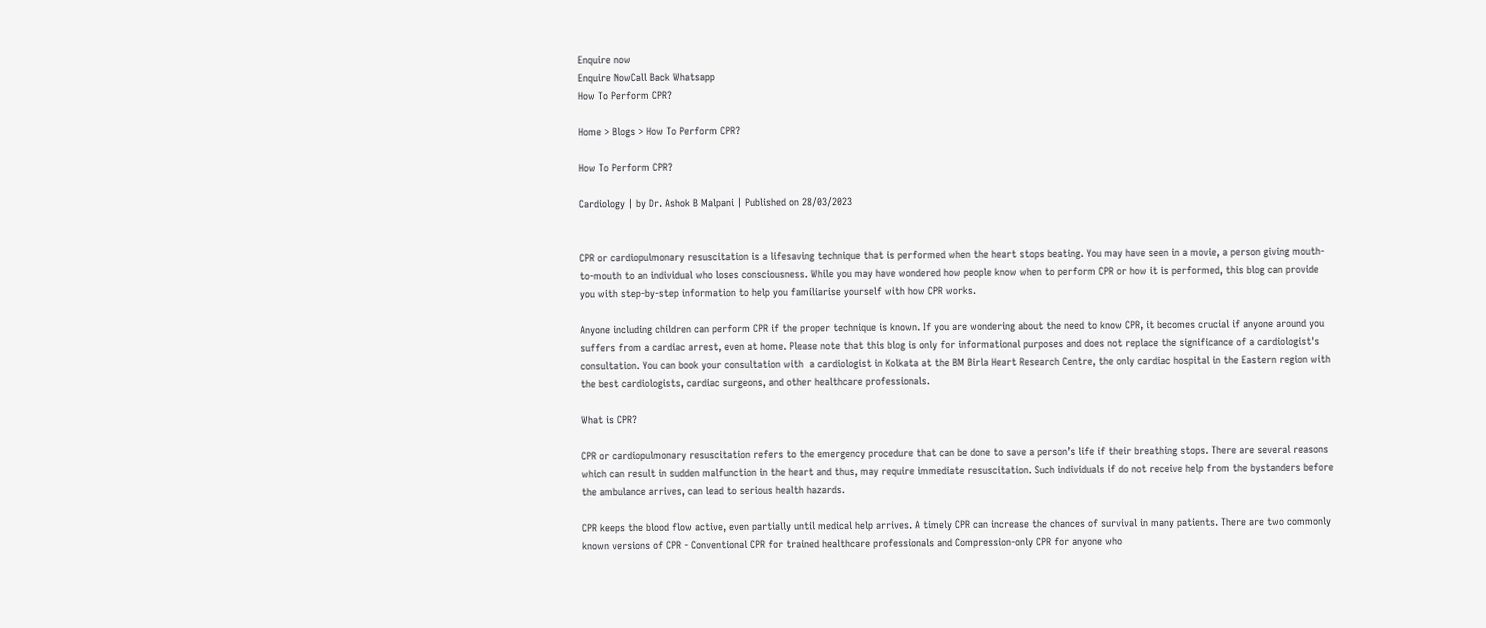Enquire now
Enquire NowCall Back Whatsapp
How To Perform CPR?

Home > Blogs > How To Perform CPR?

How To Perform CPR?

Cardiology | by Dr. Ashok B Malpani | Published on 28/03/2023


CPR or cardiopulmonary resuscitation is a lifesaving technique that is performed when the heart stops beating. You may have seen in a movie, a person giving mouth-to-mouth to an individual who loses consciousness. While you may have wondered how people know when to perform CPR or how it is performed, this blog can provide you with step-by-step information to help you familiarise yourself with how CPR works.

Anyone including children can perform CPR if the proper technique is known. If you are wondering about the need to know CPR, it becomes crucial if anyone around you suffers from a cardiac arrest, even at home. Please note that this blog is only for informational purposes and does not replace the significance of a cardiologist's consultation. You can book your consultation with  a cardiologist in Kolkata at the BM Birla Heart Research Centre, the only cardiac hospital in the Eastern region with the best cardiologists, cardiac surgeons, and other healthcare professionals.

What is CPR?

CPR or cardiopulmonary resuscitation refers to the emergency procedure that can be done to save a person’s life if their breathing stops. There are several reasons which can result in sudden malfunction in the heart and thus, may require immediate resuscitation. Such individuals if do not receive help from the bystanders before the ambulance arrives, can lead to serious health hazards.

CPR keeps the blood flow active, even partially until medical help arrives. A timely CPR can increase the chances of survival in many patients. There are two commonly known versions of CPR - Conventional CPR for trained healthcare professionals and Compression-only CPR for anyone who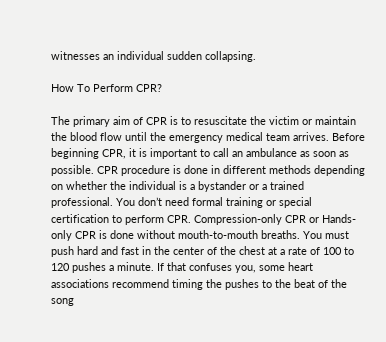witnesses an individual sudden collapsing.

How To Perform CPR?

The primary aim of CPR is to resuscitate the victim or maintain the blood flow until the emergency medical team arrives. Before beginning CPR, it is important to call an ambulance as soon as possible. CPR procedure is done in different methods depending on whether the individual is a bystander or a trained professional. You don’t need formal training or special certification to perform CPR. Compression-only CPR or Hands-only CPR is done without mouth-to-mouth breaths. You must push hard and fast in the center of the chest at a rate of 100 to 120 pushes a minute. If that confuses you, some heart associations recommend timing the pushes to the beat of the song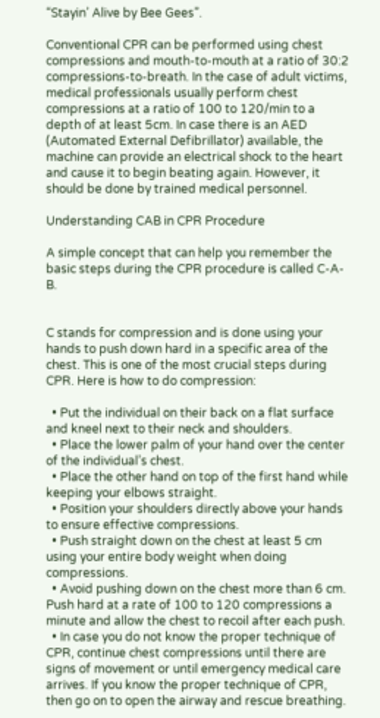“Stayin’ Alive by Bee Gees”.

Conventional CPR can be performed using chest compressions and mouth-to-mouth at a ratio of 30:2 compressions-to-breath. In the case of adult victims, medical professionals usually perform chest compressions at a ratio of 100 to 120/min to a depth of at least 5cm. In case there is an AED (Automated External Defibrillator) available, the machine can provide an electrical shock to the heart and cause it to begin beating again. However, it should be done by trained medical personnel.

Understanding CAB in CPR Procedure

A simple concept that can help you remember the basic steps during the CPR procedure is called C-A-B.


C stands for compression and is done using your hands to push down hard in a specific area of the chest. This is one of the most crucial steps during CPR. Here is how to do compression:

  • Put the individual on their back on a flat surface and kneel next to their neck and shoulders.
  • Place the lower palm of your hand over the center of the individual’s chest.
  • Place the other hand on top of the first hand while keeping your elbows straight.
  • Position your shoulders directly above your hands to ensure effective compressions.
  • Push straight down on the chest at least 5 cm using your entire body weight when doing compressions.
  • Avoid pushing down on the chest more than 6 cm. Push hard at a rate of 100 to 120 compressions a minute and allow the chest to recoil after each push.
  • In case you do not know the proper technique of CPR, continue chest compressions until there are signs of movement or until emergency medical care arrives. If you know the proper technique of CPR, then go on to open the airway and rescue breathing.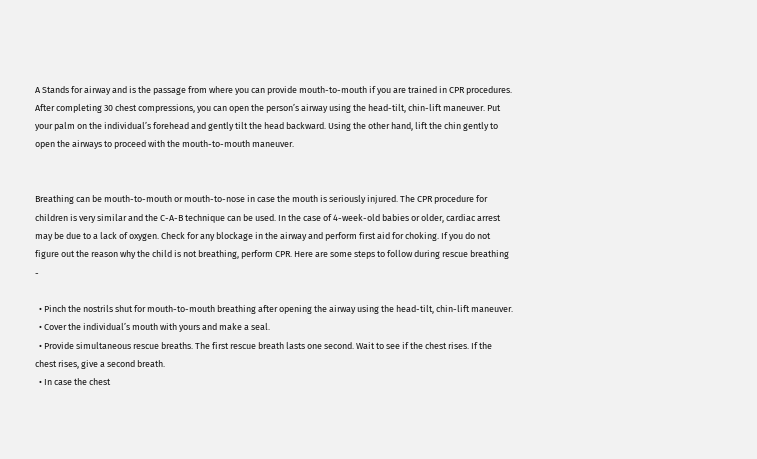A Stands for airway and is the passage from where you can provide mouth-to-mouth if you are trained in CPR procedures. After completing 30 chest compressions, you can open the person’s airway using the head-tilt, chin-lift maneuver. Put your palm on the individual’s forehead and gently tilt the head backward. Using the other hand, lift the chin gently to open the airways to proceed with the mouth-to-mouth maneuver.


Breathing can be mouth-to-mouth or mouth-to-nose in case the mouth is seriously injured. The CPR procedure for children is very similar and the C-A-B technique can be used. In the case of 4-week-old babies or older, cardiac arrest may be due to a lack of oxygen. Check for any blockage in the airway and perform first aid for choking. If you do not figure out the reason why the child is not breathing, perform CPR. Here are some steps to follow during rescue breathing -

  • Pinch the nostrils shut for mouth-to-mouth breathing after opening the airway using the head-tilt, chin-lift maneuver.
  • Cover the individual’s mouth with yours and make a seal.
  • Provide simultaneous rescue breaths. The first rescue breath lasts one second. Wait to see if the chest rises. If the chest rises, give a second breath.
  • In case the chest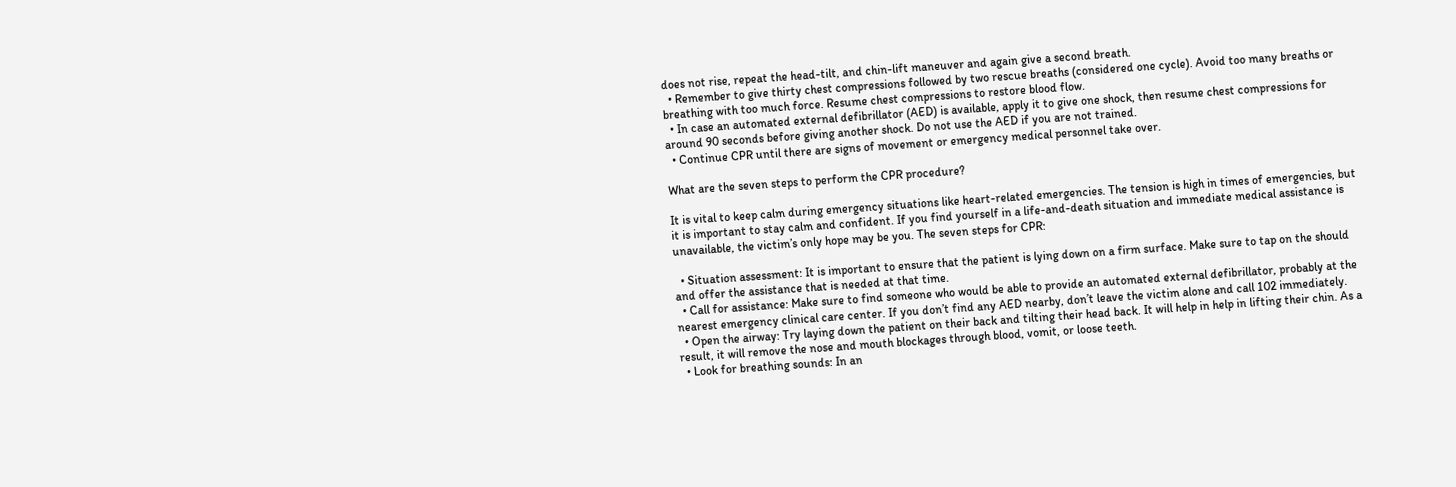does not rise, repeat the head-tilt, and chin-lift maneuver and again give a second breath.
  • Remember to give thirty chest compressions followed by two rescue breaths (considered one cycle). Avoid too many breaths or breathing with too much force. Resume chest compressions to restore blood flow.
  • In case an automated external defibrillator (AED) is available, apply it to give one shock, then resume chest compressions for around 90 seconds before giving another shock. Do not use the AED if you are not trained.
  • Continue CPR until there are signs of movement or emergency medical personnel take over.

What are the seven steps to perform the CPR procedure?

It is vital to keep calm during emergency situations like heart-related emergencies. The tension is high in times of emergencies, but it is important to stay calm and confident. If you find yourself in a life-and-death situation and immediate medical assistance is unavailable, the victim’s only hope may be you. The seven steps for CPR:

  • Situation assessment: It is important to ensure that the patient is lying down on a firm surface. Make sure to tap on the should and offer the assistance that is needed at that time.
  • Call for assistance: Make sure to find someone who would be able to provide an automated external defibrillator, probably at the nearest emergency clinical care center. If you don’t find any AED nearby, don’t leave the victim alone and call 102 immediately.
  • Open the airway: Try laying down the patient on their back and tilting their head back. It will help in help in lifting their chin. As a result, it will remove the nose and mouth blockages through blood, vomit, or loose teeth.
  • Look for breathing sounds: In an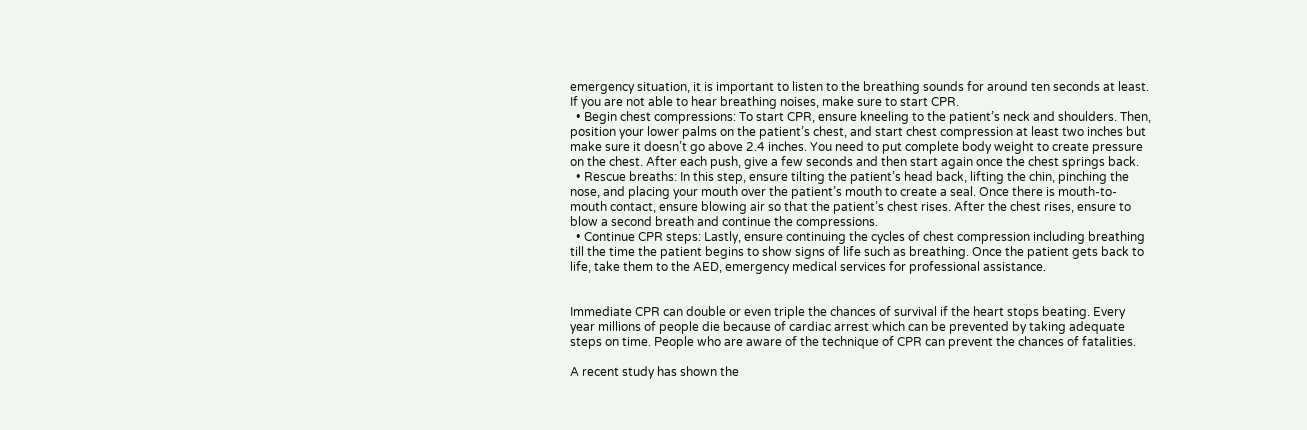emergency situation, it is important to listen to the breathing sounds for around ten seconds at least. If you are not able to hear breathing noises, make sure to start CPR.
  • Begin chest compressions: To start CPR, ensure kneeling to the patient’s neck and shoulders. Then, position your lower palms on the patient’s chest, and start chest compression at least two inches but make sure it doesn’t go above 2.4 inches. You need to put complete body weight to create pressure on the chest. After each push, give a few seconds and then start again once the chest springs back.
  • Rescue breaths: In this step, ensure tilting the patient’s head back, lifting the chin, pinching the nose, and placing your mouth over the patient’s mouth to create a seal. Once there is mouth-to-mouth contact, ensure blowing air so that the patient’s chest rises. After the chest rises, ensure to blow a second breath and continue the compressions.
  • Continue CPR steps: Lastly, ensure continuing the cycles of chest compression including breathing till the time the patient begins to show signs of life such as breathing. Once the patient gets back to life, take them to the AED, emergency medical services for professional assistance.


Immediate CPR can double or even triple the chances of survival if the heart stops beating. Every year millions of people die because of cardiac arrest which can be prevented by taking adequate steps on time. People who are aware of the technique of CPR can prevent the chances of fatalities.

A recent study has shown the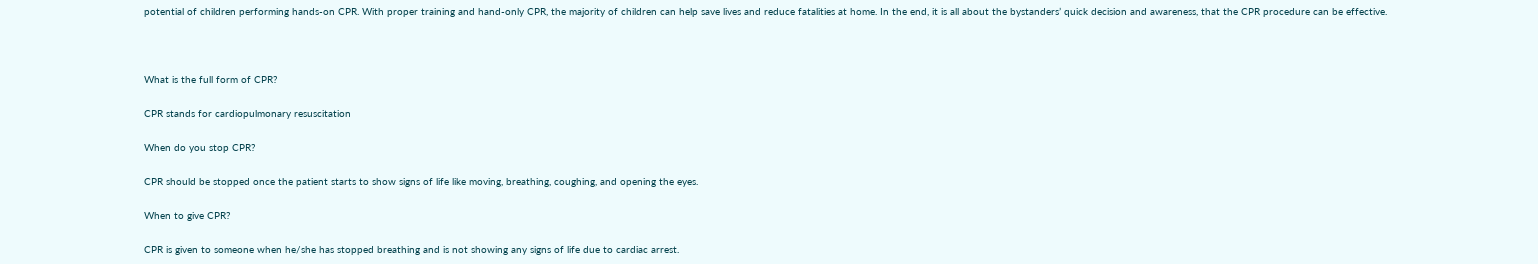potential of children performing hands-on CPR. With proper training and hand-only CPR, the majority of children can help save lives and reduce fatalities at home. In the end, it is all about the bystanders’ quick decision and awareness, that the CPR procedure can be effective.



What is the full form of CPR?

CPR stands for cardiopulmonary resuscitation

When do you stop CPR?

CPR should be stopped once the patient starts to show signs of life like moving, breathing, coughing, and opening the eyes.

When to give CPR?

CPR is given to someone when he/she has stopped breathing and is not showing any signs of life due to cardiac arrest.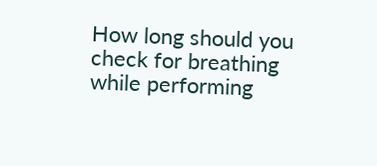How long should you check for breathing while performing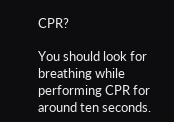CPR?

You should look for breathing while performing CPR for around ten seconds.